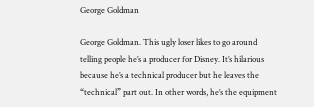George Goldman

George Goldman. This ugly loser likes to go around telling people he’s a producer for Disney. It’s hilarious because he’s a technical producer but he leaves the “technical” part out. In other words, he’s the equipment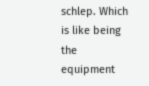schlep. Which is like being the equipment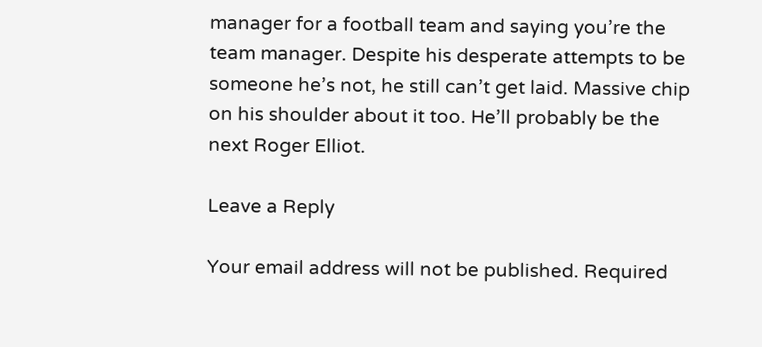manager for a football team and saying you’re the team manager. Despite his desperate attempts to be someone he’s not, he still can’t get laid. Massive chip on his shoulder about it too. He’ll probably be the next Roger Elliot.

Leave a Reply

Your email address will not be published. Required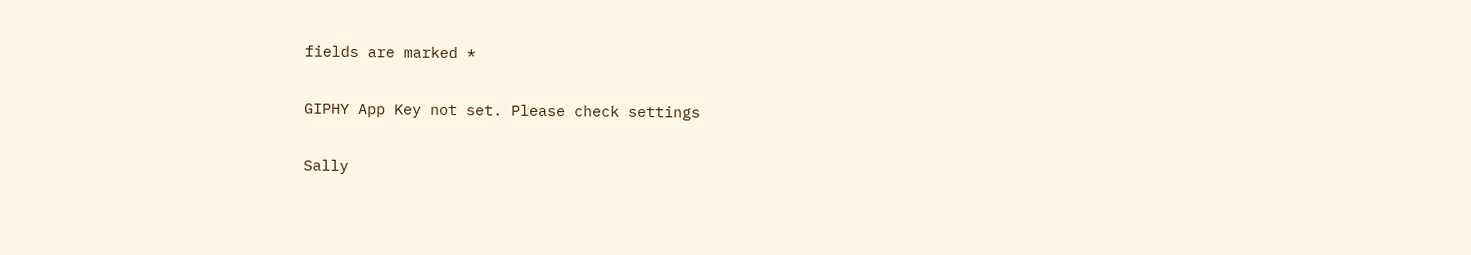fields are marked *

GIPHY App Key not set. Please check settings

Sally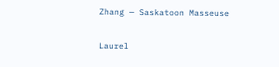Zhang — Saskatoon Masseuse

Laurel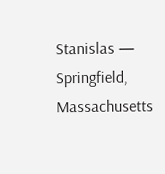Stanislas — Springfield, Massachusetts